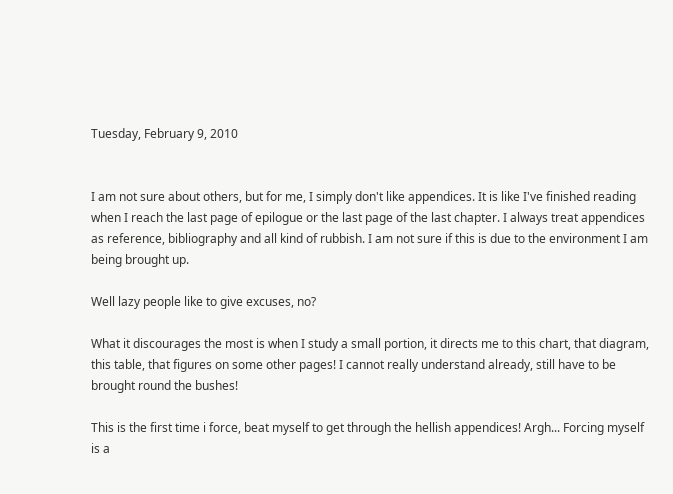Tuesday, February 9, 2010


I am not sure about others, but for me, I simply don't like appendices. It is like I've finished reading when I reach the last page of epilogue or the last page of the last chapter. I always treat appendices as reference, bibliography and all kind of rubbish. I am not sure if this is due to the environment I am being brought up.

Well lazy people like to give excuses, no?

What it discourages the most is when I study a small portion, it directs me to this chart, that diagram, this table, that figures on some other pages! I cannot really understand already, still have to be brought round the bushes!

This is the first time i force, beat myself to get through the hellish appendices! Argh... Forcing myself is a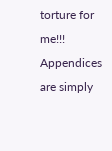torture for me!!! Appendices are simply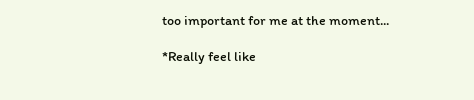too important for me at the moment...

*Really feel like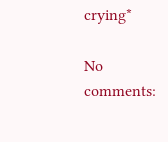crying*

No comments: